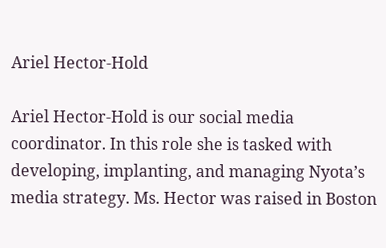Ariel Hector-Hold

Ariel Hector-Hold is our social media coordinator. In this role she is tasked with developing, implanting, and managing Nyota’s media strategy. Ms. Hector was raised in Boston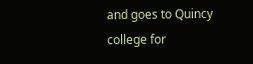and goes to Quincy college for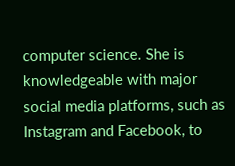computer science. She is knowledgeable with major social media platforms, such as Instagram and Facebook, to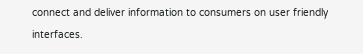connect and deliver information to consumers on user friendly interfaces.